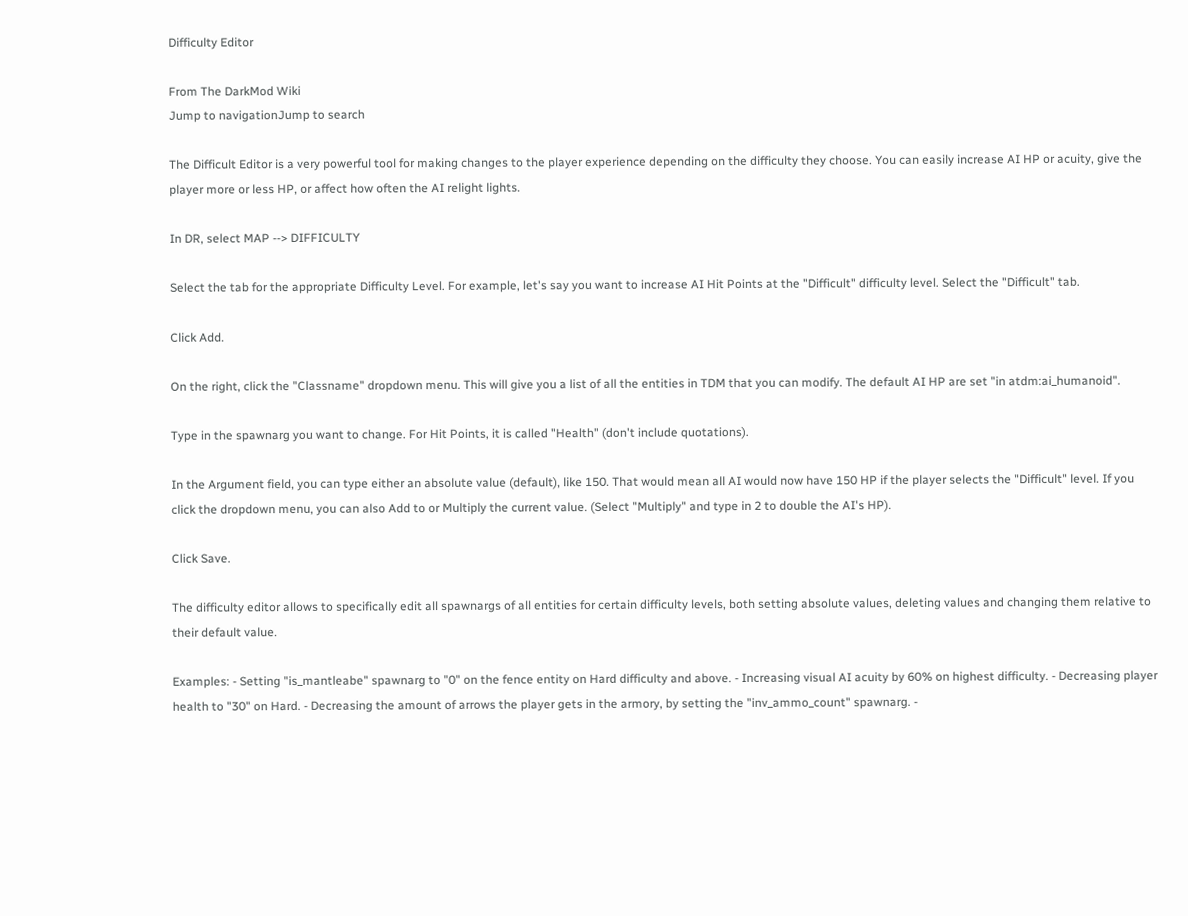Difficulty Editor

From The DarkMod Wiki
Jump to navigationJump to search

The Difficult Editor is a very powerful tool for making changes to the player experience depending on the difficulty they choose. You can easily increase AI HP or acuity, give the player more or less HP, or affect how often the AI relight lights.

In DR, select MAP --> DIFFICULTY

Select the tab for the appropriate Difficulty Level. For example, let's say you want to increase AI Hit Points at the "Difficult" difficulty level. Select the "Difficult" tab.

Click Add.

On the right, click the "Classname" dropdown menu. This will give you a list of all the entities in TDM that you can modify. The default AI HP are set "in atdm:ai_humanoid".

Type in the spawnarg you want to change. For Hit Points, it is called "Health" (don't include quotations).

In the Argument field, you can type either an absolute value (default), like 150. That would mean all AI would now have 150 HP if the player selects the "Difficult" level. If you click the dropdown menu, you can also Add to or Multiply the current value. (Select "Multiply" and type in 2 to double the AI's HP).

Click Save.

The difficulty editor allows to specifically edit all spawnargs of all entities for certain difficulty levels, both setting absolute values, deleting values and changing them relative to their default value.

Examples: - Setting "is_mantleabe" spawnarg to "0" on the fence entity on Hard difficulty and above. - Increasing visual AI acuity by 60% on highest difficulty. - Decreasing player health to "30" on Hard. - Decreasing the amount of arrows the player gets in the armory, by setting the "inv_ammo_count" spawnarg. -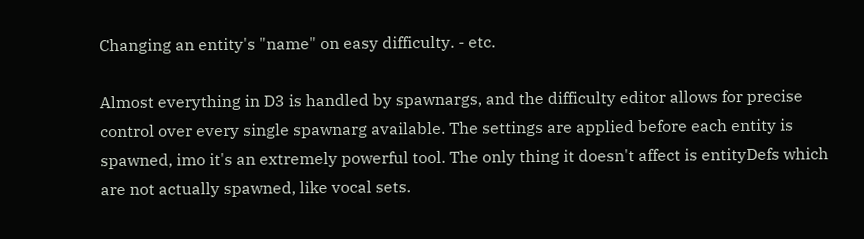Changing an entity's "name" on easy difficulty. - etc.

Almost everything in D3 is handled by spawnargs, and the difficulty editor allows for precise control over every single spawnarg available. The settings are applied before each entity is spawned, imo it's an extremely powerful tool. The only thing it doesn't affect is entityDefs which are not actually spawned, like vocal sets.